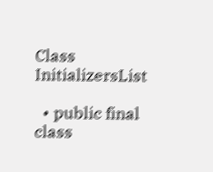Class InitializersList

  • public final class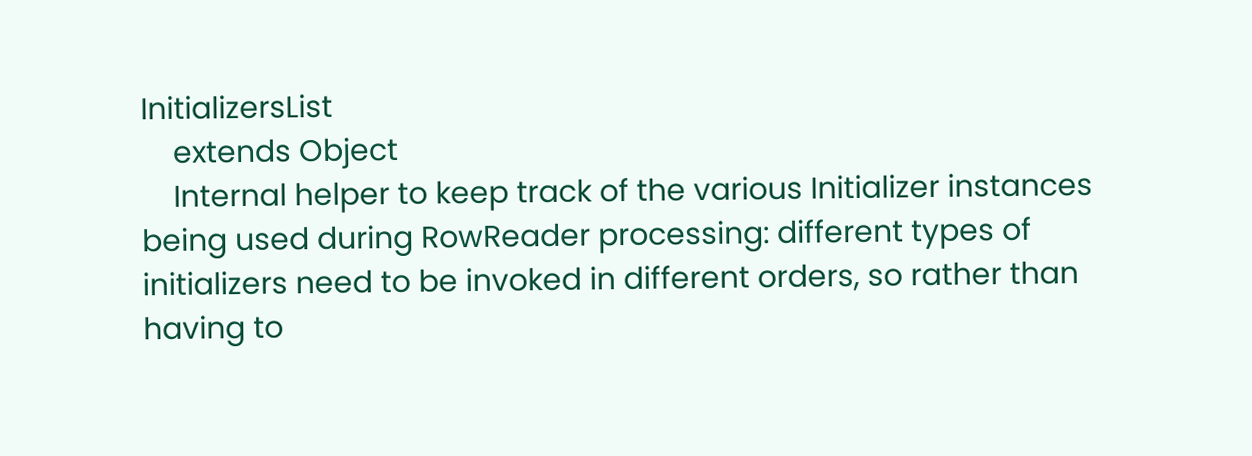InitializersList
    extends Object
    Internal helper to keep track of the various Initializer instances being used during RowReader processing: different types of initializers need to be invoked in different orders, so rather than having to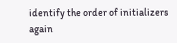identify the order of initializers again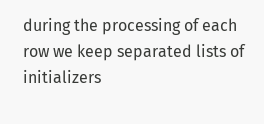during the processing of each row we keep separated lists of initializers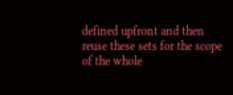defined upfront and then reuse these sets for the scope of the whole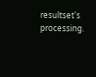resultset's processing.